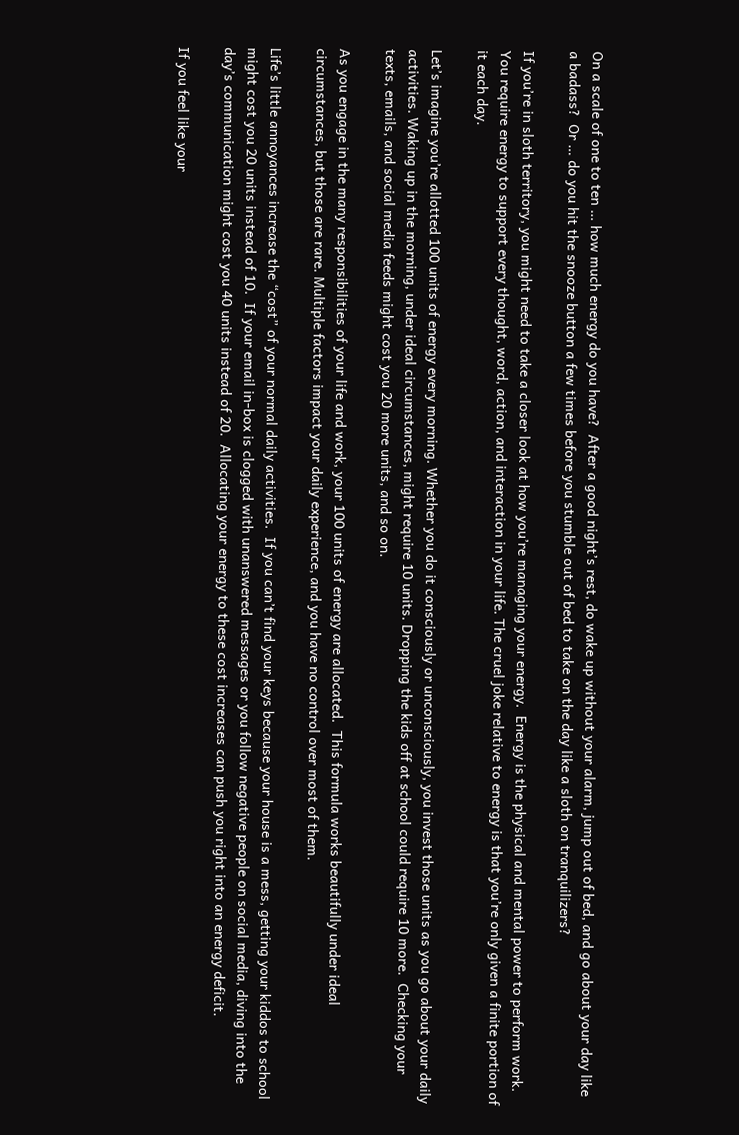On a scale of one to ten … how much energy do you have?  After a good night’s rest, do wake up without your alarm, jump out of bed, and go about your day like a badass?  Or … do you hit the snooze button a few times before you stumble out of bed to take on the day like a sloth on tranquilizers?

If you’re in sloth territory, you might need to take a closer look at how you’re managing your energy.  Energy is the physical and mental power to perform work. You require energy to support every thought, word, action, and interaction in your life. The cruel joke relative to energy is that you’re only given a finite portion of it each day.

Let’s imagine you’re allotted 100 units of energy every morning. Whether you do it consciously or unconsciously, you invest those units as you go about your daily activities. Waking up in the morning, under ideal circumstances, might require 10 units. Dropping the kids off at school could require 10 more.  Checking your texts, emails, and social media feeds might cost you 20 more units, and so on.

As you engage in the many responsibilities of your life and work, your 100 units of energy are allocated.  This formula works beautifully under ideal circumstances, but those are rare. Multiple factors impact your daily experience, and you have no control over most of them.

Life’s little annoyances increase the “cost” of your normal daily activities.  If you can’t find your keys because your house is a mess, getting your kiddos to school might cost you 20 units instead of 10.  If your email in-box is clogged with unanswered messages or you follow negative people on social media, diving into the day’s communication might cost you 40 units instead of 20.  Allocating your energy to these cost increases can push you right into an energy deficit.

If you feel like your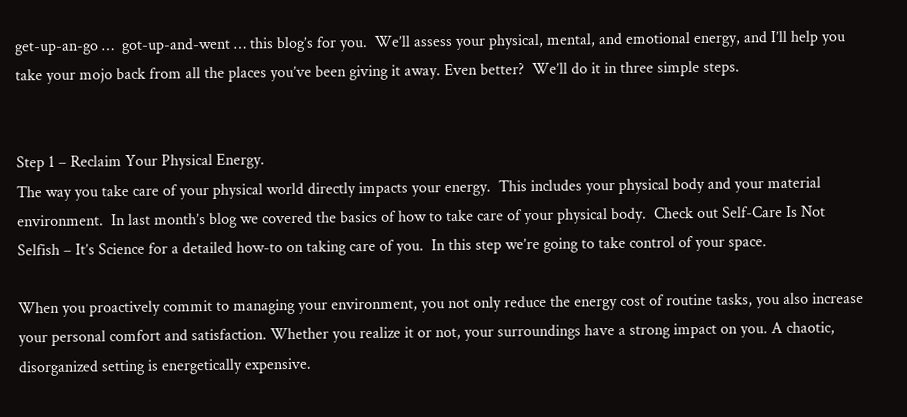get-up-an-go …  got-up-and-went … this blog’s for you.  We’ll assess your physical, mental, and emotional energy, and I’ll help you take your mojo back from all the places you’ve been giving it away. Even better?  We’ll do it in three simple steps.


Step 1 – Reclaim Your Physical Energy.
The way you take care of your physical world directly impacts your energy.  This includes your physical body and your material environment.  In last month’s blog we covered the basics of how to take care of your physical body.  Check out Self-Care Is Not Selfish – It’s Science for a detailed how-to on taking care of you.  In this step we’re going to take control of your space.

When you proactively commit to managing your environment, you not only reduce the energy cost of routine tasks, you also increase your personal comfort and satisfaction. Whether you realize it or not, your surroundings have a strong impact on you. A chaotic, disorganized setting is energetically expensive.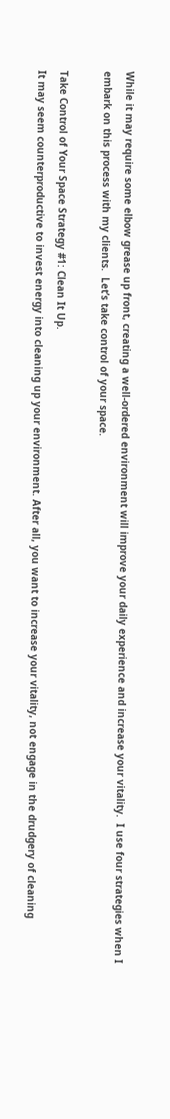While it may require some elbow grease up front, creating a well-ordered environment will improve your daily experience and increase your vitality.  I use four strategies when I embark on this process with my clients.  Let’s take control of your space.

Take Control of Your Space Strategy #1: Clean It Up.
It may seem counterproductive to invest energy into cleaning up your environment. After all, you want to increase your vitality, not engage in the drudgery of cleaning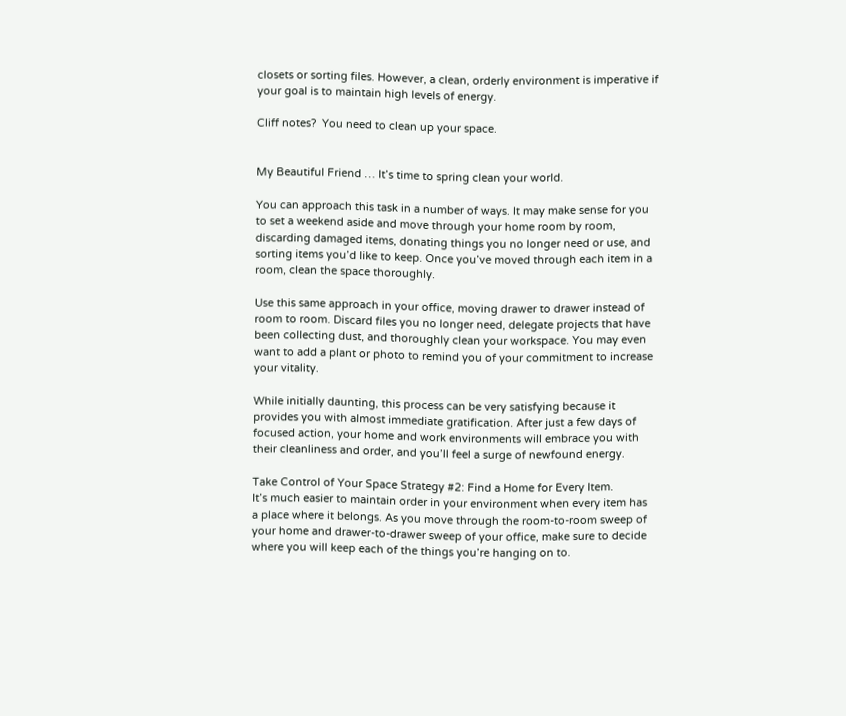closets or sorting files. However, a clean, orderly environment is imperative if your goal is to maintain high levels of energy.

Cliff notes?  You need to clean up your space.


My Beautiful Friend … It’s time to spring clean your world.

You can approach this task in a number of ways. It may make sense for you to set a weekend aside and move through your home room by room, discarding damaged items, donating things you no longer need or use, and sorting items you’d like to keep. Once you’ve moved through each item in a room, clean the space thoroughly.

Use this same approach in your office, moving drawer to drawer instead of room to room. Discard files you no longer need, delegate projects that have been collecting dust, and thoroughly clean your workspace. You may even want to add a plant or photo to remind you of your commitment to increase your vitality.

While initially daunting, this process can be very satisfying because it provides you with almost immediate gratification. After just a few days of focused action, your home and work environments will embrace you with their cleanliness and order, and you’ll feel a surge of newfound energy.

Take Control of Your Space Strategy #2: Find a Home for Every Item.
It’s much easier to maintain order in your environment when every item has a place where it belongs. As you move through the room-to-room sweep of your home and drawer-to-drawer sweep of your office, make sure to decide where you will keep each of the things you’re hanging on to.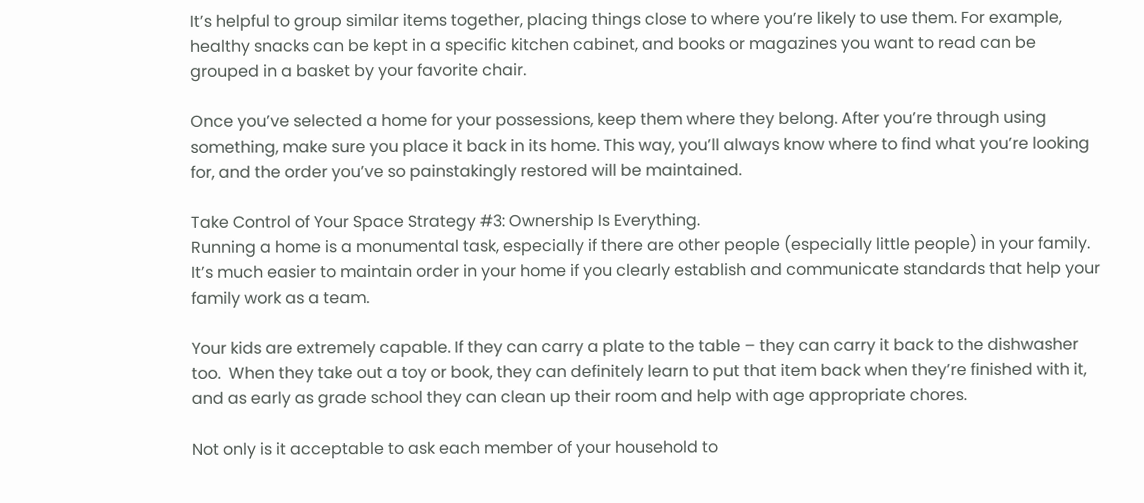It’s helpful to group similar items together, placing things close to where you’re likely to use them. For example, healthy snacks can be kept in a specific kitchen cabinet, and books or magazines you want to read can be grouped in a basket by your favorite chair.

Once you’ve selected a home for your possessions, keep them where they belong. After you’re through using something, make sure you place it back in its home. This way, you’ll always know where to find what you’re looking for, and the order you’ve so painstakingly restored will be maintained.

Take Control of Your Space Strategy #3: Ownership Is Everything.
Running a home is a monumental task, especially if there are other people (especially little people) in your family.  It’s much easier to maintain order in your home if you clearly establish and communicate standards that help your family work as a team.

Your kids are extremely capable. If they can carry a plate to the table – they can carry it back to the dishwasher too.  When they take out a toy or book, they can definitely learn to put that item back when they’re finished with it, and as early as grade school they can clean up their room and help with age appropriate chores.

Not only is it acceptable to ask each member of your household to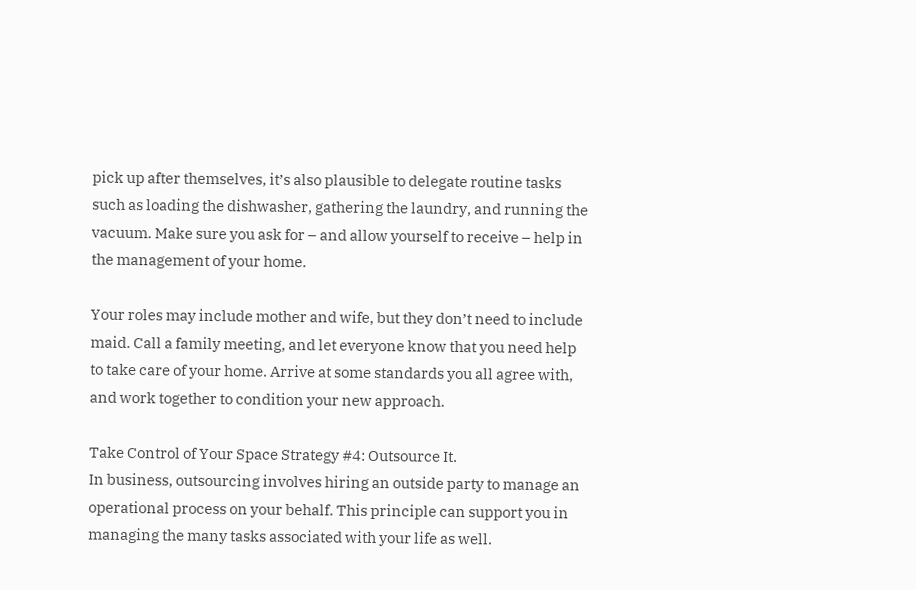pick up after themselves, it’s also plausible to delegate routine tasks such as loading the dishwasher, gathering the laundry, and running the vacuum. Make sure you ask for – and allow yourself to receive – help in the management of your home.

Your roles may include mother and wife, but they don’t need to include maid. Call a family meeting, and let everyone know that you need help to take care of your home. Arrive at some standards you all agree with, and work together to condition your new approach.

Take Control of Your Space Strategy #4: Outsource It.
In business, outsourcing involves hiring an outside party to manage an operational process on your behalf. This principle can support you in managing the many tasks associated with your life as well.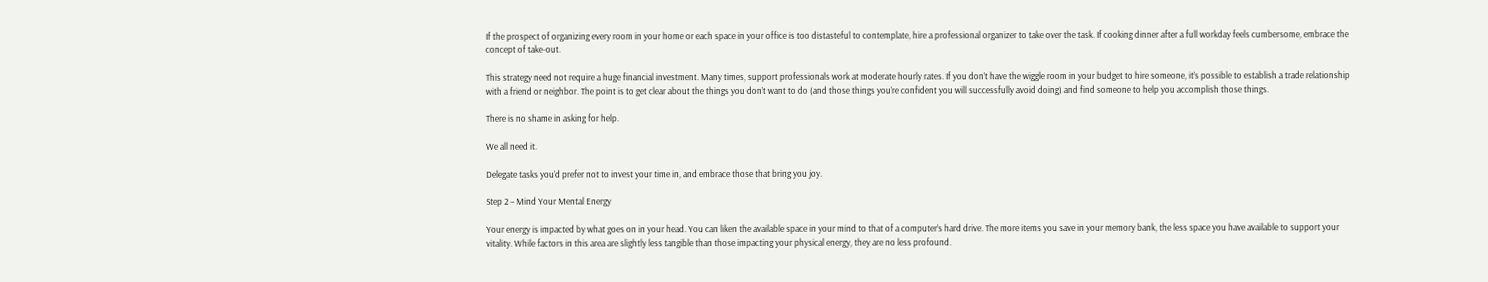If the prospect of organizing every room in your home or each space in your office is too distasteful to contemplate, hire a professional organizer to take over the task. If cooking dinner after a full workday feels cumbersome, embrace the concept of take-out.

This strategy need not require a huge financial investment. Many times, support professionals work at moderate hourly rates. If you don’t have the wiggle room in your budget to hire someone, it’s possible to establish a trade relationship with a friend or neighbor. The point is to get clear about the things you don’t want to do (and those things you’re confident you will successfully avoid doing) and find someone to help you accomplish those things.

There is no shame in asking for help.

We all need it.

Delegate tasks you’d prefer not to invest your time in, and embrace those that bring you joy.

Step 2 – Mind Your Mental Energy

Your energy is impacted by what goes on in your head. You can liken the available space in your mind to that of a computer’s hard drive. The more items you save in your memory bank, the less space you have available to support your vitality. While factors in this area are slightly less tangible than those impacting your physical energy, they are no less profound.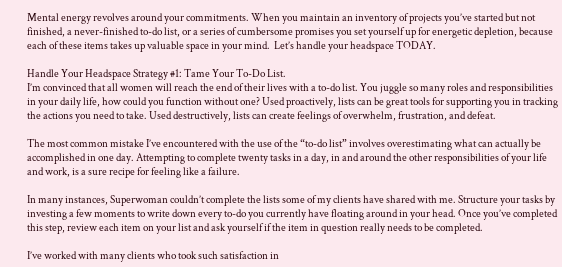Mental energy revolves around your commitments. When you maintain an inventory of projects you’ve started but not finished, a never-finished to-do list, or a series of cumbersome promises you set yourself up for energetic depletion, because each of these items takes up valuable space in your mind.  Let’s handle your headspace TODAY.

Handle Your Headspace Strategy #1: Tame Your To-Do List.
I’m convinced that all women will reach the end of their lives with a to-do list. You juggle so many roles and responsibilities in your daily life, how could you function without one? Used proactively, lists can be great tools for supporting you in tracking the actions you need to take. Used destructively, lists can create feelings of overwhelm, frustration, and defeat.

The most common mistake I’ve encountered with the use of the “to-do list” involves overestimating what can actually be accomplished in one day. Attempting to complete twenty tasks in a day, in and around the other responsibilities of your life and work, is a sure recipe for feeling like a failure.

In many instances, Superwoman couldn’t complete the lists some of my clients have shared with me. Structure your tasks by investing a few moments to write down every to-do you currently have floating around in your head. Once you’ve completed this step, review each item on your list and ask yourself if the item in question really needs to be completed.

I’ve worked with many clients who took such satisfaction in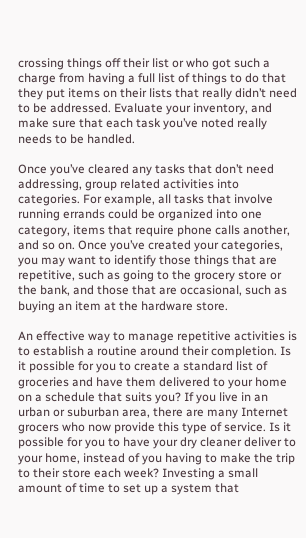crossing things off their list or who got such a charge from having a full list of things to do that they put items on their lists that really didn’t need to be addressed. Evaluate your inventory, and make sure that each task you’ve noted really needs to be handled.

Once you’ve cleared any tasks that don’t need addressing, group related activities into categories. For example, all tasks that involve running errands could be organized into one category, items that require phone calls another, and so on. Once you’ve created your categories, you may want to identify those things that are repetitive, such as going to the grocery store or the bank, and those that are occasional, such as buying an item at the hardware store.

An effective way to manage repetitive activities is to establish a routine around their completion. Is it possible for you to create a standard list of groceries and have them delivered to your home on a schedule that suits you? If you live in an urban or suburban area, there are many Internet grocers who now provide this type of service. Is it possible for you to have your dry cleaner deliver to your home, instead of you having to make the trip to their store each week? Investing a small amount of time to set up a system that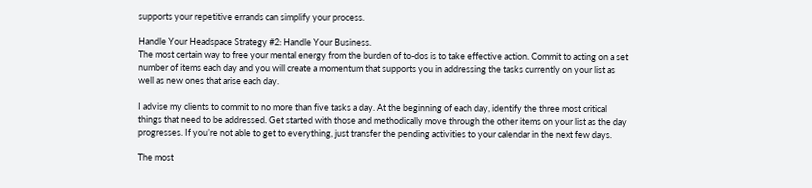supports your repetitive errands can simplify your process.

Handle Your Headspace Strategy #2: Handle Your Business.
The most certain way to free your mental energy from the burden of to-dos is to take effective action. Commit to acting on a set number of items each day and you will create a momentum that supports you in addressing the tasks currently on your list as well as new ones that arise each day.

I advise my clients to commit to no more than five tasks a day. At the beginning of each day, identify the three most critical things that need to be addressed. Get started with those and methodically move through the other items on your list as the day progresses. If you’re not able to get to everything, just transfer the pending activities to your calendar in the next few days.

The most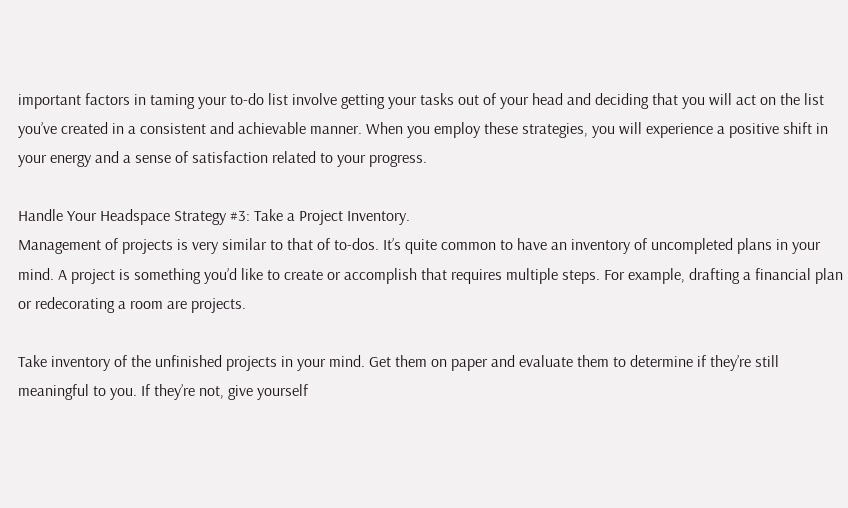important factors in taming your to-do list involve getting your tasks out of your head and deciding that you will act on the list you’ve created in a consistent and achievable manner. When you employ these strategies, you will experience a positive shift in your energy and a sense of satisfaction related to your progress.

Handle Your Headspace Strategy #3: Take a Project Inventory.
Management of projects is very similar to that of to-dos. It’s quite common to have an inventory of uncompleted plans in your mind. A project is something you’d like to create or accomplish that requires multiple steps. For example, drafting a financial plan or redecorating a room are projects.

Take inventory of the unfinished projects in your mind. Get them on paper and evaluate them to determine if they’re still meaningful to you. If they’re not, give yourself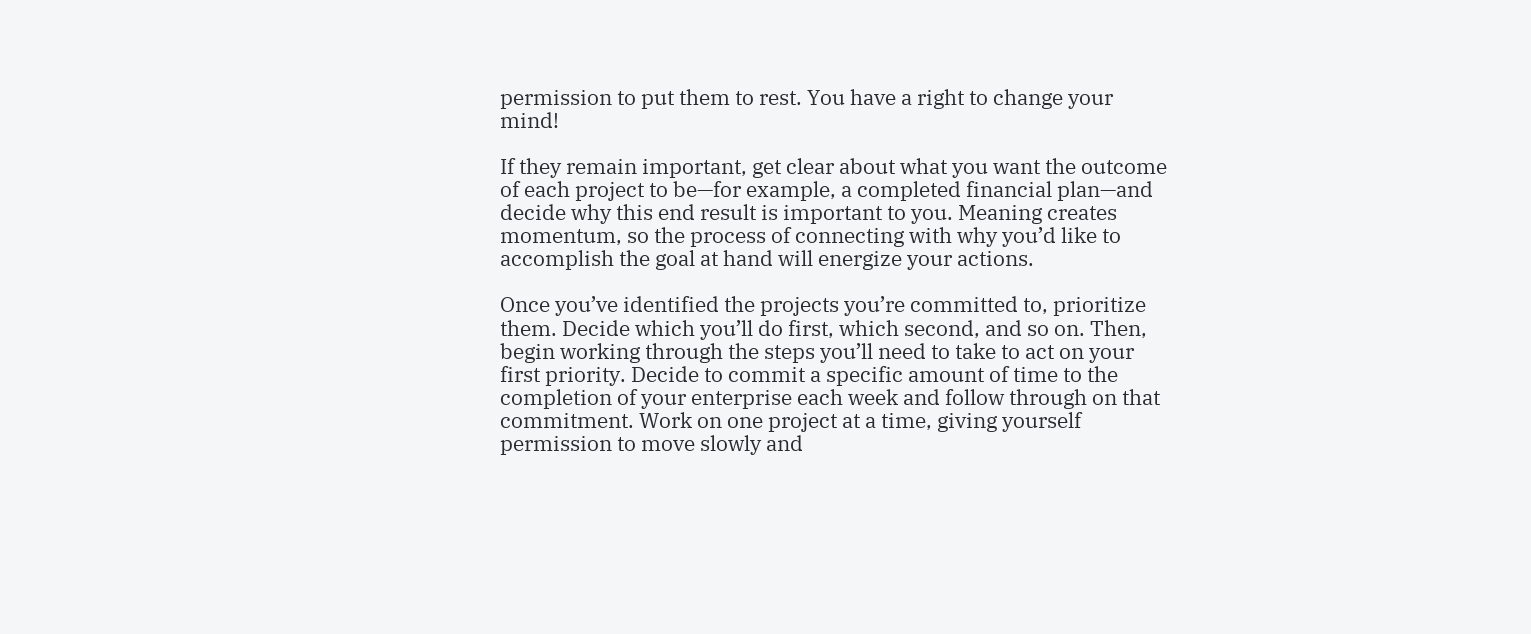permission to put them to rest. You have a right to change your mind!

If they remain important, get clear about what you want the outcome of each project to be—for example, a completed financial plan—and decide why this end result is important to you. Meaning creates momentum, so the process of connecting with why you’d like to accomplish the goal at hand will energize your actions.

Once you’ve identified the projects you’re committed to, prioritize them. Decide which you’ll do first, which second, and so on. Then, begin working through the steps you’ll need to take to act on your first priority. Decide to commit a specific amount of time to the completion of your enterprise each week and follow through on that commitment. Work on one project at a time, giving yourself permission to move slowly and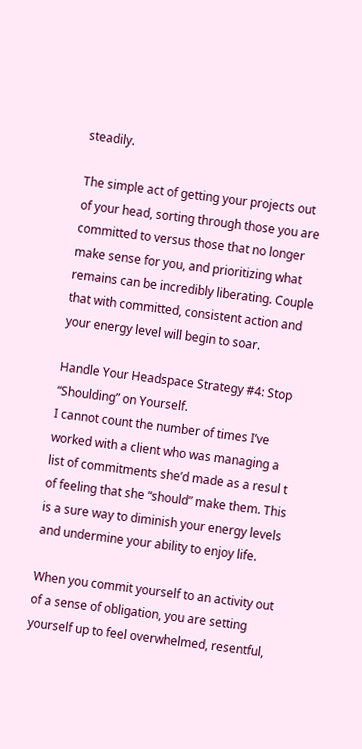steadily.

The simple act of getting your projects out of your head, sorting through those you are committed to versus those that no longer make sense for you, and prioritizing what remains can be incredibly liberating. Couple that with committed, consistent action and your energy level will begin to soar.

Handle Your Headspace Strategy #4: Stop “Shoulding” on Yourself.
I cannot count the number of times I’ve worked with a client who was managing a list of commitments she’d made as a resul t of feeling that she “should” make them. This is a sure way to diminish your energy levels and undermine your ability to enjoy life.

When you commit yourself to an activity out of a sense of obligation, you are setting yourself up to feel overwhelmed, resentful,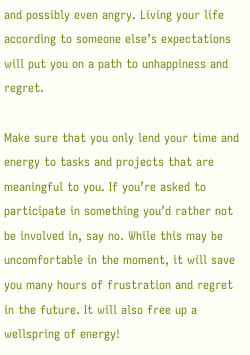and possibly even angry. Living your life according to someone else’s expectations will put you on a path to unhappiness and regret.

Make sure that you only lend your time and energy to tasks and projects that are meaningful to you. If you’re asked to participate in something you’d rather not be involved in, say no. While this may be uncomfortable in the moment, it will save you many hours of frustration and regret in the future. It will also free up a wellspring of energy!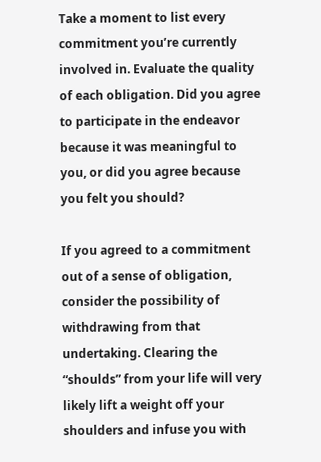Take a moment to list every commitment you’re currently involved in. Evaluate the quality of each obligation. Did you agree to participate in the endeavor because it was meaningful to you, or did you agree because you felt you should?

If you agreed to a commitment out of a sense of obligation, consider the possibility of withdrawing from that undertaking. Clearing the “shoulds” from your life will very likely lift a weight off your shoulders and infuse you with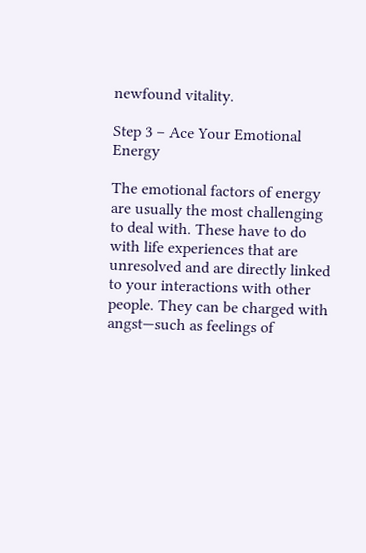newfound vitality.

Step 3 – Ace Your Emotional Energy

The emotional factors of energy are usually the most challenging to deal with. These have to do with life experiences that are unresolved and are directly linked to your interactions with other people. They can be charged with angst—such as feelings of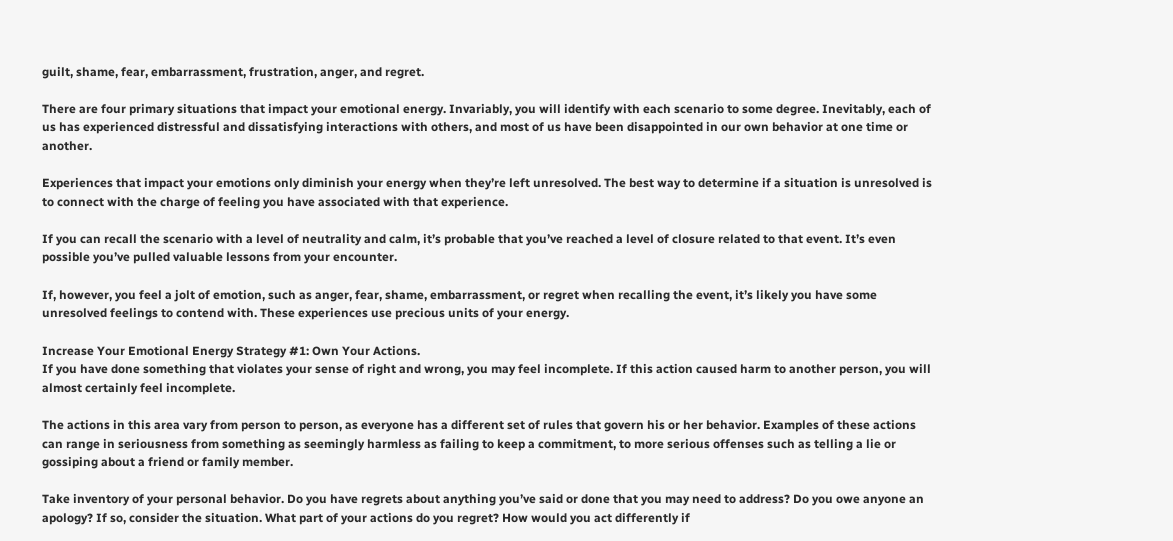guilt, shame, fear, embarrassment, frustration, anger, and regret.

There are four primary situations that impact your emotional energy. Invariably, you will identify with each scenario to some degree. Inevitably, each of us has experienced distressful and dissatisfying interactions with others, and most of us have been disappointed in our own behavior at one time or another.

Experiences that impact your emotions only diminish your energy when they’re left unresolved. The best way to determine if a situation is unresolved is to connect with the charge of feeling you have associated with that experience.

If you can recall the scenario with a level of neutrality and calm, it’s probable that you’ve reached a level of closure related to that event. It’s even possible you’ve pulled valuable lessons from your encounter.

If, however, you feel a jolt of emotion, such as anger, fear, shame, embarrassment, or regret when recalling the event, it’s likely you have some unresolved feelings to contend with. These experiences use precious units of your energy.

Increase Your Emotional Energy Strategy #1: Own Your Actions.
If you have done something that violates your sense of right and wrong, you may feel incomplete. If this action caused harm to another person, you will almost certainly feel incomplete.

The actions in this area vary from person to person, as everyone has a different set of rules that govern his or her behavior. Examples of these actions can range in seriousness from something as seemingly harmless as failing to keep a commitment, to more serious offenses such as telling a lie or gossiping about a friend or family member.

Take inventory of your personal behavior. Do you have regrets about anything you’ve said or done that you may need to address? Do you owe anyone an apology? If so, consider the situation. What part of your actions do you regret? How would you act differently if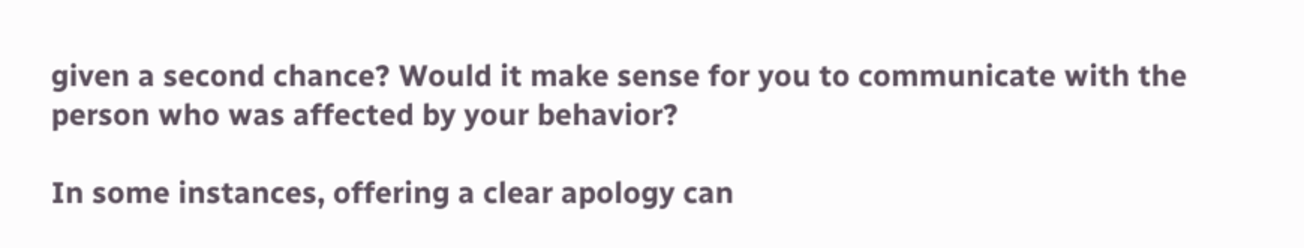given a second chance? Would it make sense for you to communicate with the person who was affected by your behavior?

In some instances, offering a clear apology can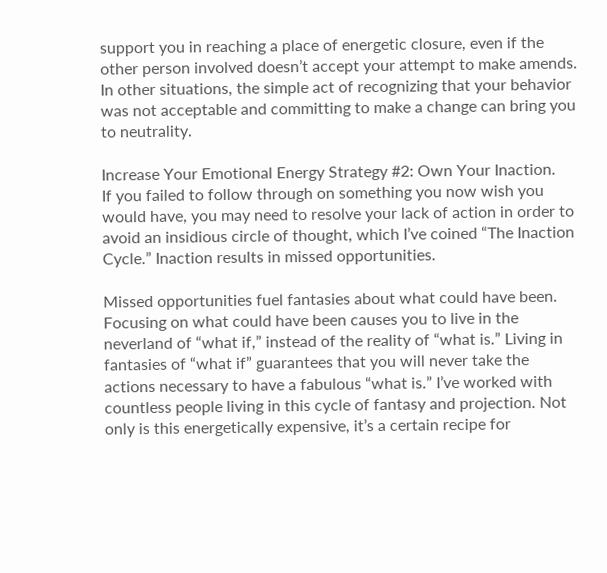support you in reaching a place of energetic closure, even if the other person involved doesn’t accept your attempt to make amends. In other situations, the simple act of recognizing that your behavior was not acceptable and committing to make a change can bring you to neutrality.

Increase Your Emotional Energy Strategy #2: Own Your Inaction.
If you failed to follow through on something you now wish you would have, you may need to resolve your lack of action in order to avoid an insidious circle of thought, which I’ve coined “The Inaction Cycle.” Inaction results in missed opportunities.

Missed opportunities fuel fantasies about what could have been. Focusing on what could have been causes you to live in the neverland of “what if,” instead of the reality of “what is.” Living in fantasies of “what if” guarantees that you will never take the actions necessary to have a fabulous “what is.” I’ve worked with countless people living in this cycle of fantasy and projection. Not only is this energetically expensive, it’s a certain recipe for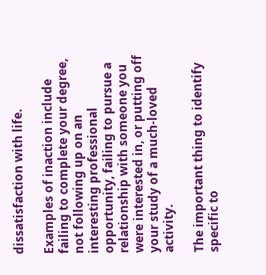dissatisfaction with life.

Examples of inaction include failing to complete your degree, not following up on an interesting professional opportunity, failing to pursue a relationship with someone you were interested in, or putting off your study of a much-loved activity.

The important thing to identify specific to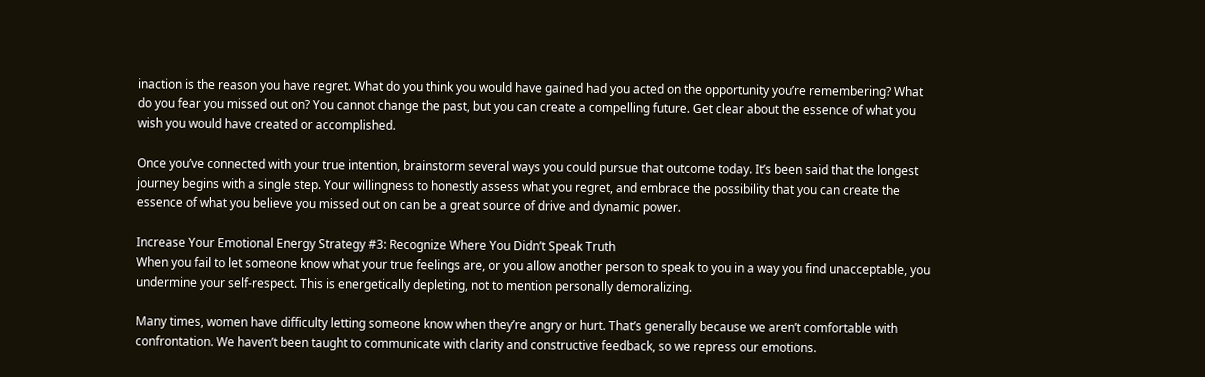inaction is the reason you have regret. What do you think you would have gained had you acted on the opportunity you’re remembering? What do you fear you missed out on? You cannot change the past, but you can create a compelling future. Get clear about the essence of what you wish you would have created or accomplished.

Once you’ve connected with your true intention, brainstorm several ways you could pursue that outcome today. It’s been said that the longest journey begins with a single step. Your willingness to honestly assess what you regret, and embrace the possibility that you can create the essence of what you believe you missed out on can be a great source of drive and dynamic power.

Increase Your Emotional Energy Strategy #3: Recognize Where You Didn’t Speak Truth
When you fail to let someone know what your true feelings are, or you allow another person to speak to you in a way you find unacceptable, you undermine your self-respect. This is energetically depleting, not to mention personally demoralizing.

Many times, women have difficulty letting someone know when they’re angry or hurt. That’s generally because we aren’t comfortable with confrontation. We haven’t been taught to communicate with clarity and constructive feedback, so we repress our emotions.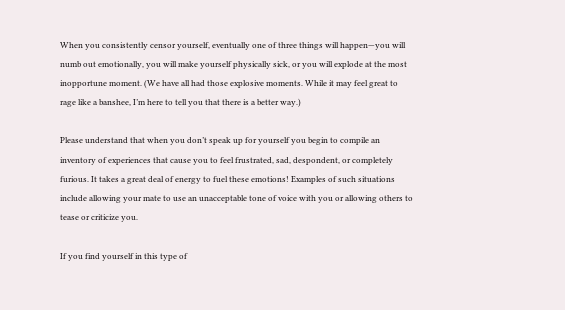When you consistently censor yourself, eventually one of three things will happen—you will numb out emotionally, you will make yourself physically sick, or you will explode at the most inopportune moment. (We have all had those explosive moments. While it may feel great to rage like a banshee, I’m here to tell you that there is a better way.)

Please understand that when you don’t speak up for yourself you begin to compile an inventory of experiences that cause you to feel frustrated, sad, despondent, or completely furious. It takes a great deal of energy to fuel these emotions! Examples of such situations include allowing your mate to use an unacceptable tone of voice with you or allowing others to tease or criticize you.

If you find yourself in this type of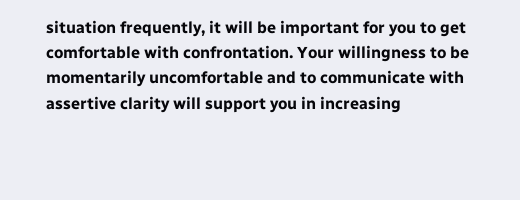situation frequently, it will be important for you to get comfortable with confrontation. Your willingness to be momentarily uncomfortable and to communicate with assertive clarity will support you in increasing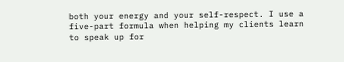both your energy and your self-respect. I use a five-part formula when helping my clients learn to speak up for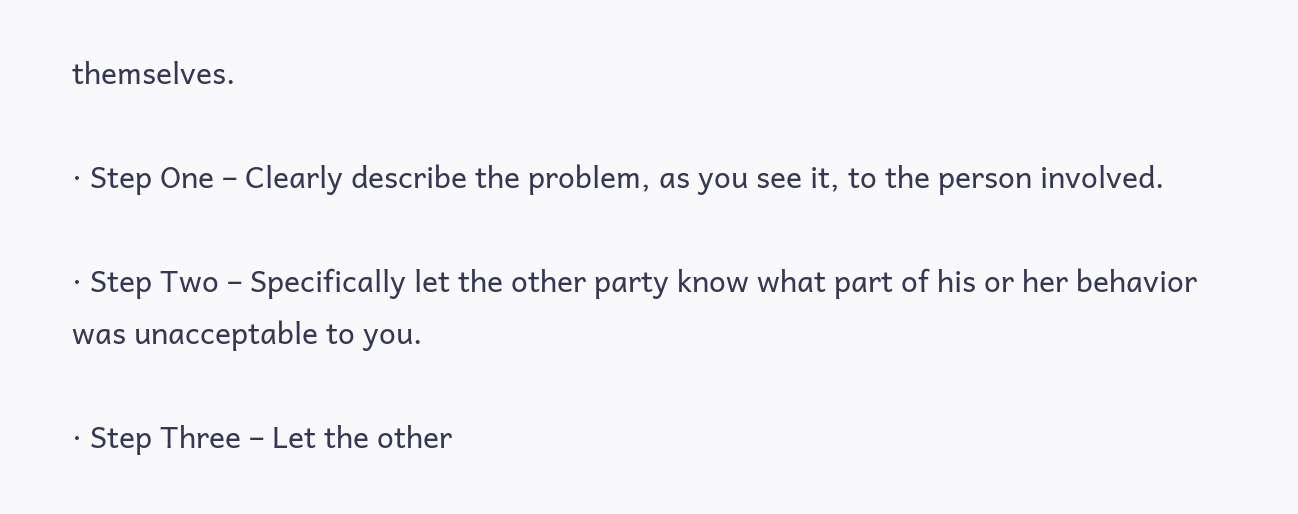themselves.

· Step One – Clearly describe the problem, as you see it, to the person involved.

· Step Two – Specifically let the other party know what part of his or her behavior was unacceptable to you.

· Step Three – Let the other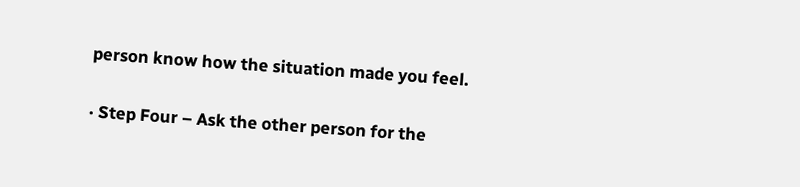person know how the situation made you feel.

· Step Four – Ask the other person for the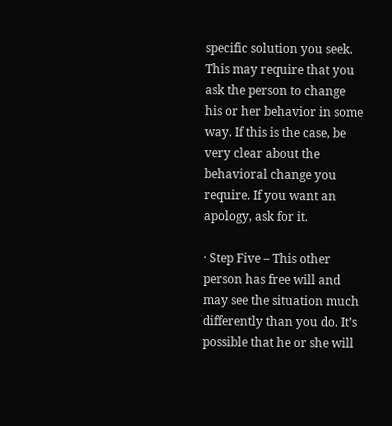specific solution you seek. This may require that you ask the person to change his or her behavior in some way. If this is the case, be very clear about the behavioral change you require. If you want an apology, ask for it.

· Step Five – This other person has free will and may see the situation much differently than you do. It’s possible that he or she will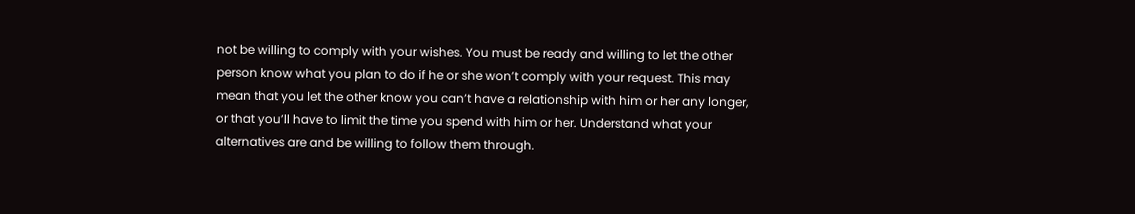not be willing to comply with your wishes. You must be ready and willing to let the other person know what you plan to do if he or she won’t comply with your request. This may mean that you let the other know you can’t have a relationship with him or her any longer, or that you’ll have to limit the time you spend with him or her. Understand what your alternatives are and be willing to follow them through.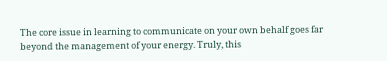The core issue in learning to communicate on your own behalf goes far beyond the management of your energy. Truly, this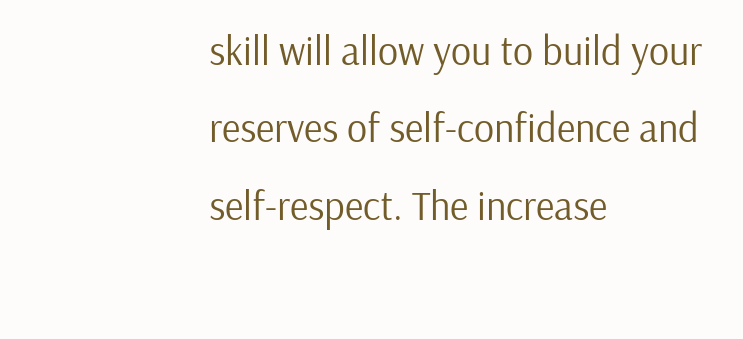skill will allow you to build your reserves of self-confidence and self-respect. The increase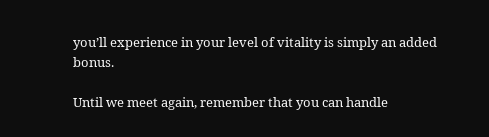you’ll experience in your level of vitality is simply an added bonus.

Until we meet again, remember that you can handle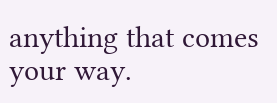anything that comes your way.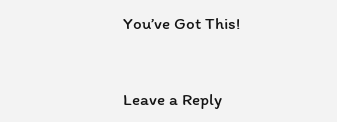You’ve Got This!


Leave a Reply